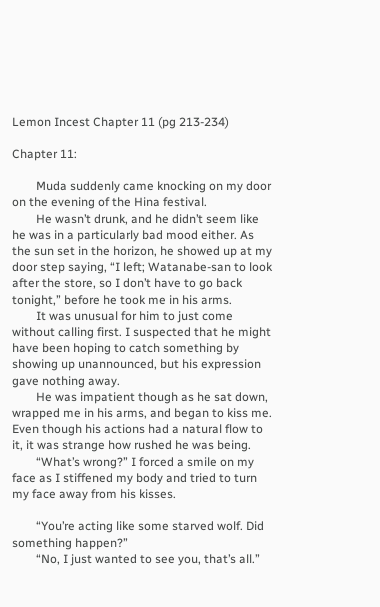Lemon Incest Chapter 11 (pg 213-234)

Chapter 11:

        Muda suddenly came knocking on my door on the evening of the Hina festival.
        He wasn’t drunk, and he didn’t seem like he was in a particularly bad mood either. As the sun set in the horizon, he showed up at my door step saying, “I left; Watanabe-san to look after the store, so I don’t have to go back tonight,” before he took me in his arms.
        It was unusual for him to just come without calling first. I suspected that he might have been hoping to catch something by showing up unannounced, but his expression gave nothing away.
        He was impatient though as he sat down, wrapped me in his arms, and began to kiss me. Even though his actions had a natural flow to it, it was strange how rushed he was being.
        “What’s wrong?” I forced a smile on my face as I stiffened my body and tried to turn my face away from his kisses.

        “You’re acting like some starved wolf. Did something happen?”
        “No, I just wanted to see you, that’s all.”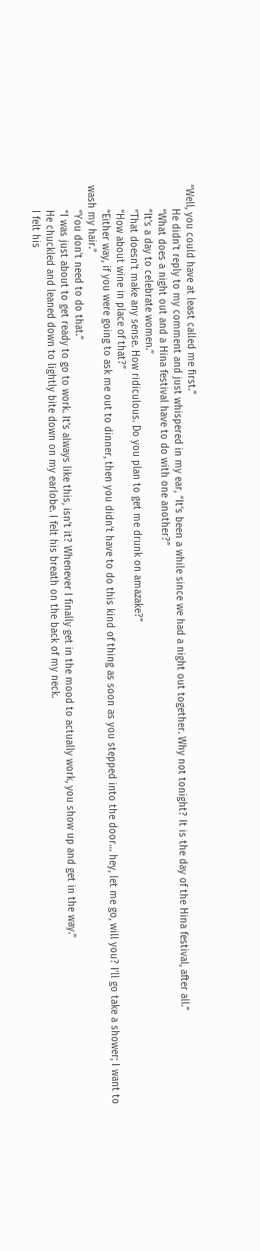“Well, you could have at least called me first.”
        He didn’t reply to my comment and just whispered in my ear, “It’s been a while since we had a night out together. Why not tonight? It is the day of the Hina festival, after all.”
        “What does a night out and a Hina festival have to do with one another?”
        “It’s a day to celebrate women.”
        “That doesn’t make any sense. How ridiculous. Do you plan to get me drunk on amazake?”
        “How about wine in place of that?”
        “Either way, if you were going to ask me out to dinner, then you didn’t have to do this kind of thing as soon as you stepped into the door… hey, let me go, will you? I’ll go take a shower; I want to wash my hair.”
        “You don’t need to do that.”
        “I was just about to get ready to go to work. It’s always like this, isn’t it? Whenever I finally get in the mood to actually work, you show up and get in the way.”
        He chuckled and leaned down to lightly bite down on my earlobe. I felt his breath on the back of my neck.
        I felt his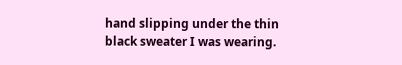hand slipping under the thin black sweater I was wearing.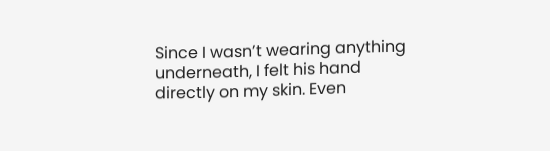Since I wasn’t wearing anything underneath, I felt his hand directly on my skin. Even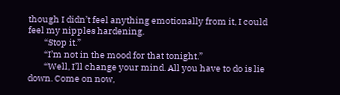though I didn’t feel anything emotionally from it, I could feel my nipples hardening.
        “Stop it.”
        “I’m not in the mood for that tonight.”
        “Well, I’ll change your mind. All you have to do is lie down. Come on now,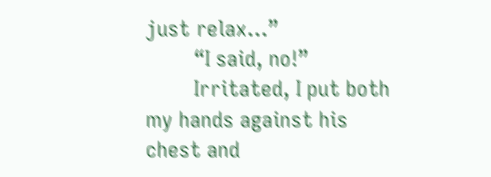just relax…”
        “I said, no!”
        Irritated, I put both my hands against his chest and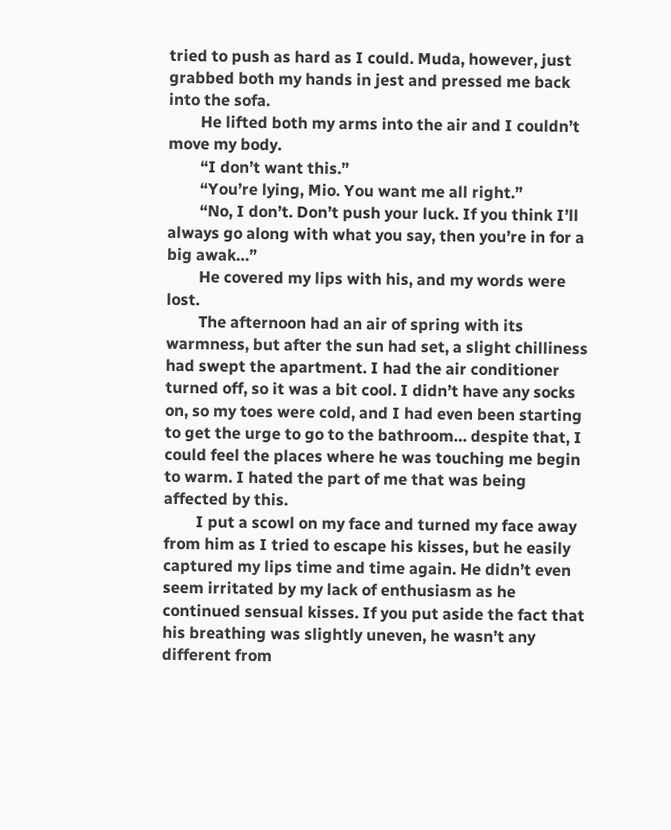tried to push as hard as I could. Muda, however, just grabbed both my hands in jest and pressed me back into the sofa.
        He lifted both my arms into the air and I couldn’t move my body.
        “I don’t want this.”
        “You’re lying, Mio. You want me all right.”
        “No, I don’t. Don’t push your luck. If you think I’ll always go along with what you say, then you’re in for a big awak…”
        He covered my lips with his, and my words were lost.
        The afternoon had an air of spring with its warmness, but after the sun had set, a slight chilliness had swept the apartment. I had the air conditioner turned off, so it was a bit cool. I didn’t have any socks on, so my toes were cold, and I had even been starting to get the urge to go to the bathroom… despite that, I could feel the places where he was touching me begin to warm. I hated the part of me that was being affected by this.
        I put a scowl on my face and turned my face away from him as I tried to escape his kisses, but he easily captured my lips time and time again. He didn’t even seem irritated by my lack of enthusiasm as he continued sensual kisses. If you put aside the fact that his breathing was slightly uneven, he wasn’t any different from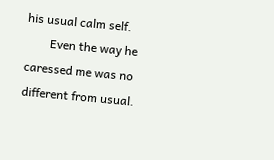his usual calm self.
        Even the way he caressed me was no different from usual.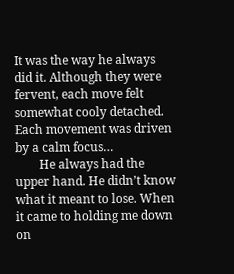It was the way he always did it. Although they were fervent, each move felt somewhat cooly detached. Each movement was driven by a calm focus…
        He always had the upper hand. He didn’t know what it meant to lose. When it came to holding me down on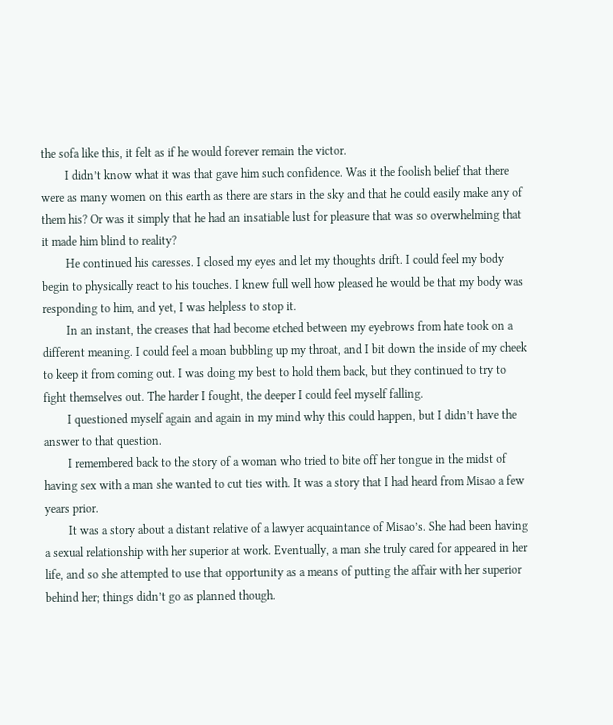the sofa like this, it felt as if he would forever remain the victor.
        I didn’t know what it was that gave him such confidence. Was it the foolish belief that there were as many women on this earth as there are stars in the sky and that he could easily make any of them his? Or was it simply that he had an insatiable lust for pleasure that was so overwhelming that it made him blind to reality?
        He continued his caresses. I closed my eyes and let my thoughts drift. I could feel my body begin to physically react to his touches. I knew full well how pleased he would be that my body was responding to him, and yet, I was helpless to stop it.
        In an instant, the creases that had become etched between my eyebrows from hate took on a different meaning. I could feel a moan bubbling up my throat, and I bit down the inside of my cheek to keep it from coming out. I was doing my best to hold them back, but they continued to try to fight themselves out. The harder I fought, the deeper I could feel myself falling.
        I questioned myself again and again in my mind why this could happen, but I didn’t have the answer to that question.
        I remembered back to the story of a woman who tried to bite off her tongue in the midst of having sex with a man she wanted to cut ties with. It was a story that I had heard from Misao a few years prior.
        It was a story about a distant relative of a lawyer acquaintance of Misao’s. She had been having a sexual relationship with her superior at work. Eventually, a man she truly cared for appeared in her life, and so she attempted to use that opportunity as a means of putting the affair with her superior behind her; things didn’t go as planned though.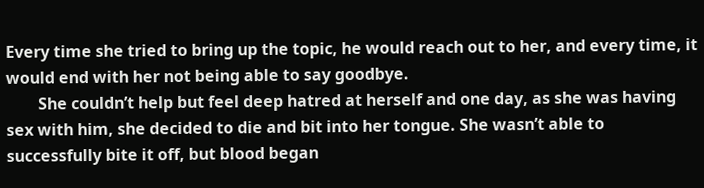Every time she tried to bring up the topic, he would reach out to her, and every time, it would end with her not being able to say goodbye.
        She couldn’t help but feel deep hatred at herself and one day, as she was having sex with him, she decided to die and bit into her tongue. She wasn’t able to successfully bite it off, but blood began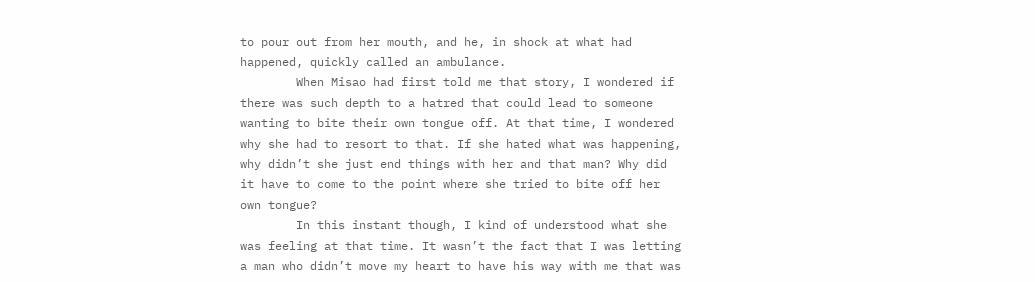to pour out from her mouth, and he, in shock at what had happened, quickly called an ambulance.
        When Misao had first told me that story, I wondered if there was such depth to a hatred that could lead to someone wanting to bite their own tongue off. At that time, I wondered why she had to resort to that. If she hated what was happening, why didn’t she just end things with her and that man? Why did it have to come to the point where she tried to bite off her own tongue?
        In this instant though, I kind of understood what she was feeling at that time. It wasn’t the fact that I was letting a man who didn’t move my heart to have his way with me that was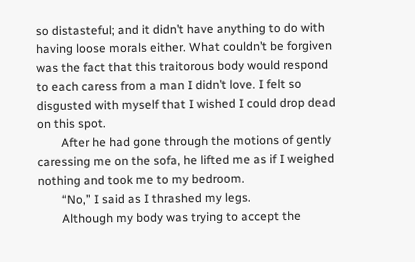so distasteful; and it didn’t have anything to do with having loose morals either. What couldn’t be forgiven was the fact that this traitorous body would respond to each caress from a man I didn’t love. I felt so disgusted with myself that I wished I could drop dead on this spot.
        After he had gone through the motions of gently caressing me on the sofa, he lifted me as if I weighed nothing and took me to my bedroom.
        “No,” I said as I thrashed my legs.
        Although my body was trying to accept the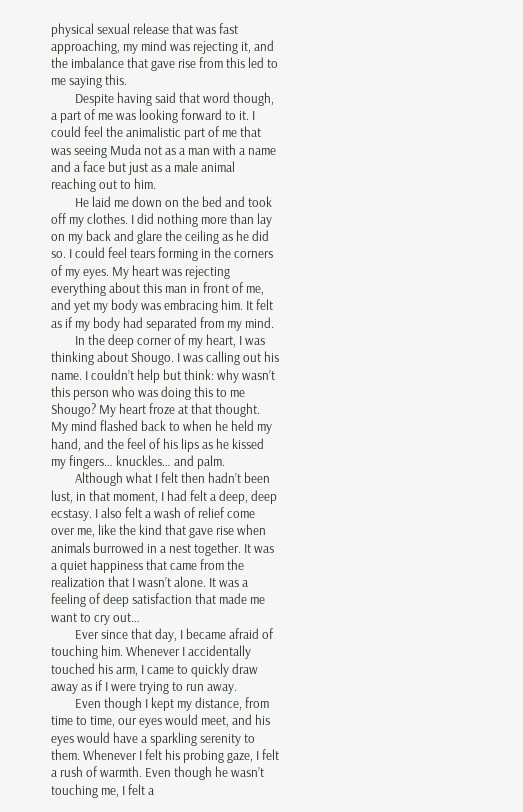physical sexual release that was fast approaching, my mind was rejecting it, and the imbalance that gave rise from this led to me saying this.
        Despite having said that word though, a part of me was looking forward to it. I could feel the animalistic part of me that was seeing Muda not as a man with a name and a face but just as a male animal reaching out to him.
        He laid me down on the bed and took off my clothes. I did nothing more than lay on my back and glare the ceiling as he did so. I could feel tears forming in the corners of my eyes. My heart was rejecting everything about this man in front of me, and yet my body was embracing him. It felt as if my body had separated from my mind.
        In the deep corner of my heart, I was thinking about Shougo. I was calling out his name. I couldn’t help but think: why wasn’t this person who was doing this to me Shougo? My heart froze at that thought. My mind flashed back to when he held my hand, and the feel of his lips as he kissed my fingers… knuckles… and palm.
        Although what I felt then hadn’t been lust, in that moment, I had felt a deep, deep ecstasy. I also felt a wash of relief come over me, like the kind that gave rise when animals burrowed in a nest together. It was a quiet happiness that came from the realization that I wasn’t alone. It was a feeling of deep satisfaction that made me want to cry out…
        Ever since that day, I became afraid of touching him. Whenever I accidentally touched his arm, I came to quickly draw away as if I were trying to run away.
        Even though I kept my distance, from time to time, our eyes would meet, and his eyes would have a sparkling serenity to them. Whenever I felt his probing gaze, I felt a rush of warmth. Even though he wasn’t touching me, I felt a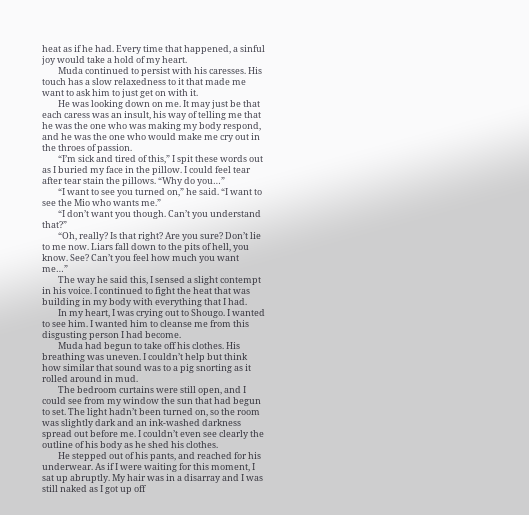heat as if he had. Every time that happened, a sinful joy would take a hold of my heart.
        Muda continued to persist with his caresses. His touch has a slow relaxedness to it that made me want to ask him to just get on with it.
        He was looking down on me. It may just be that each caress was an insult, his way of telling me that he was the one who was making my body respond, and he was the one who would make me cry out in the throes of passion.
        “I’m sick and tired of this,” I spit these words out as I buried my face in the pillow. I could feel tear after tear stain the pillows. “Why do you…”
        “I want to see you turned on,” he said. “I want to see the Mio who wants me.”
        “I don’t want you though. Can’t you understand that?”
        “Oh, really? Is that right? Are you sure? Don’t lie to me now. Liars fall down to the pits of hell, you know. See? Can’t you feel how much you want me…”
        The way he said this, I sensed a slight contempt in his voice. I continued to fight the heat that was building in my body with everything that I had.
        In my heart, I was crying out to Shougo. I wanted to see him. I wanted him to cleanse me from this disgusting person I had become.
        Muda had begun to take off his clothes. His breathing was uneven. I couldn’t help but think how similar that sound was to a pig snorting as it rolled around in mud.
        The bedroom curtains were still open, and I could see from my window the sun that had begun to set. The light hadn’t been turned on, so the room was slightly dark and an ink-washed darkness spread out before me. I couldn’t even see clearly the outline of his body as he shed his clothes.
        He stepped out of his pants, and reached for his underwear. As if I were waiting for this moment, I sat up abruptly. My hair was in a disarray and I was still naked as I got up off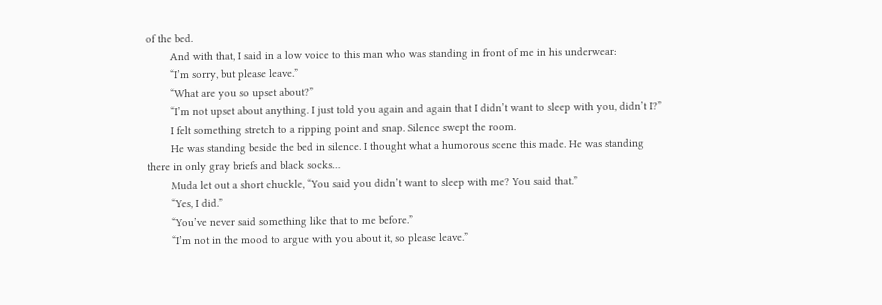of the bed.
        And with that, I said in a low voice to this man who was standing in front of me in his underwear:
        “I’m sorry, but please leave.”
        “What are you so upset about?”
        “I’m not upset about anything. I just told you again and again that I didn’t want to sleep with you, didn’t I?”
        I felt something stretch to a ripping point and snap. Silence swept the room.
        He was standing beside the bed in silence. I thought what a humorous scene this made. He was standing there in only gray briefs and black socks…
        Muda let out a short chuckle, “You said you didn’t want to sleep with me? You said that.”
        “Yes, I did.”
        “You’ve never said something like that to me before.”
        “I’m not in the mood to argue with you about it, so please leave.”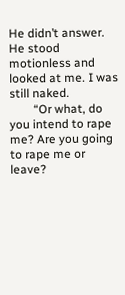He didn’t answer. He stood motionless and looked at me. I was still naked.
        “Or what, do you intend to rape me? Are you going to rape me or leave?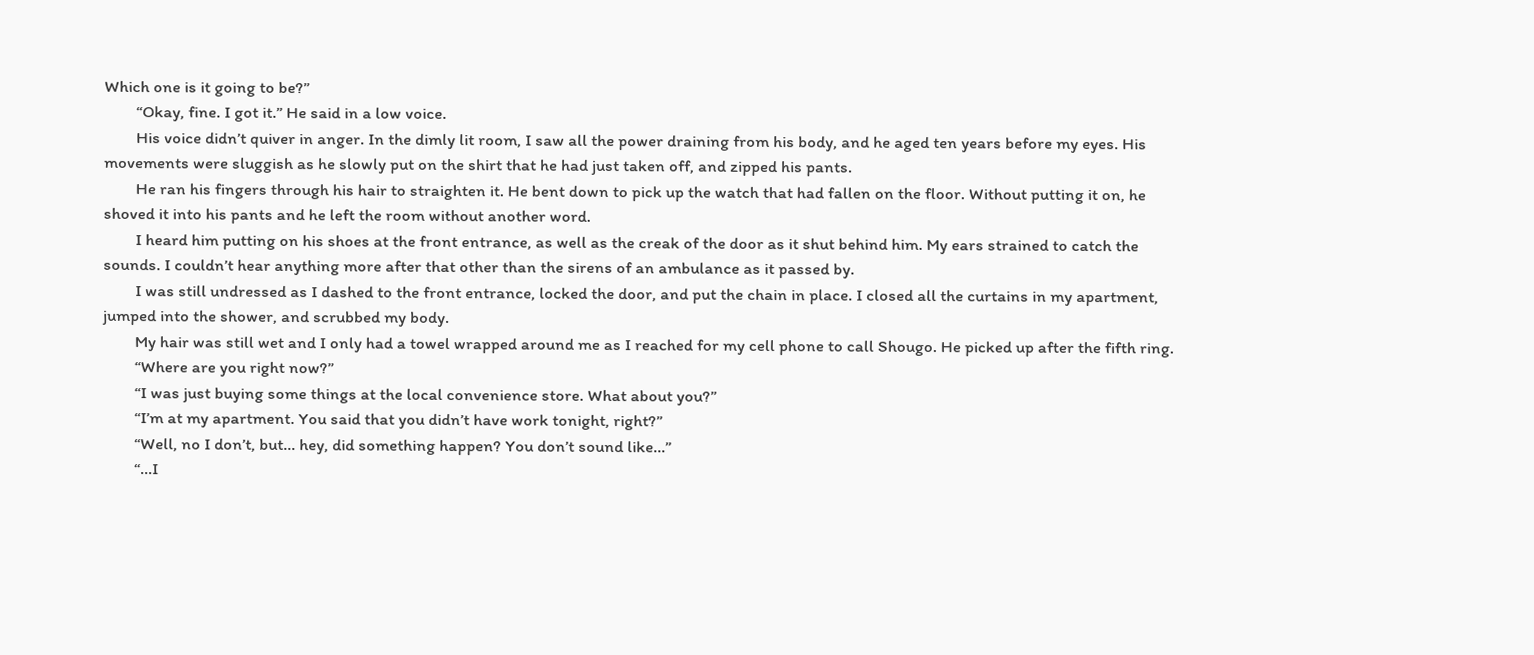Which one is it going to be?”
        “Okay, fine. I got it.” He said in a low voice.
        His voice didn’t quiver in anger. In the dimly lit room, I saw all the power draining from his body, and he aged ten years before my eyes. His movements were sluggish as he slowly put on the shirt that he had just taken off, and zipped his pants.
        He ran his fingers through his hair to straighten it. He bent down to pick up the watch that had fallen on the floor. Without putting it on, he shoved it into his pants and he left the room without another word.
        I heard him putting on his shoes at the front entrance, as well as the creak of the door as it shut behind him. My ears strained to catch the sounds. I couldn’t hear anything more after that other than the sirens of an ambulance as it passed by.
        I was still undressed as I dashed to the front entrance, locked the door, and put the chain in place. I closed all the curtains in my apartment, jumped into the shower, and scrubbed my body.
        My hair was still wet and I only had a towel wrapped around me as I reached for my cell phone to call Shougo. He picked up after the fifth ring.
        “Where are you right now?”
        “I was just buying some things at the local convenience store. What about you?”
        “I’m at my apartment. You said that you didn’t have work tonight, right?”
        “Well, no I don’t, but… hey, did something happen? You don’t sound like…”
        “…I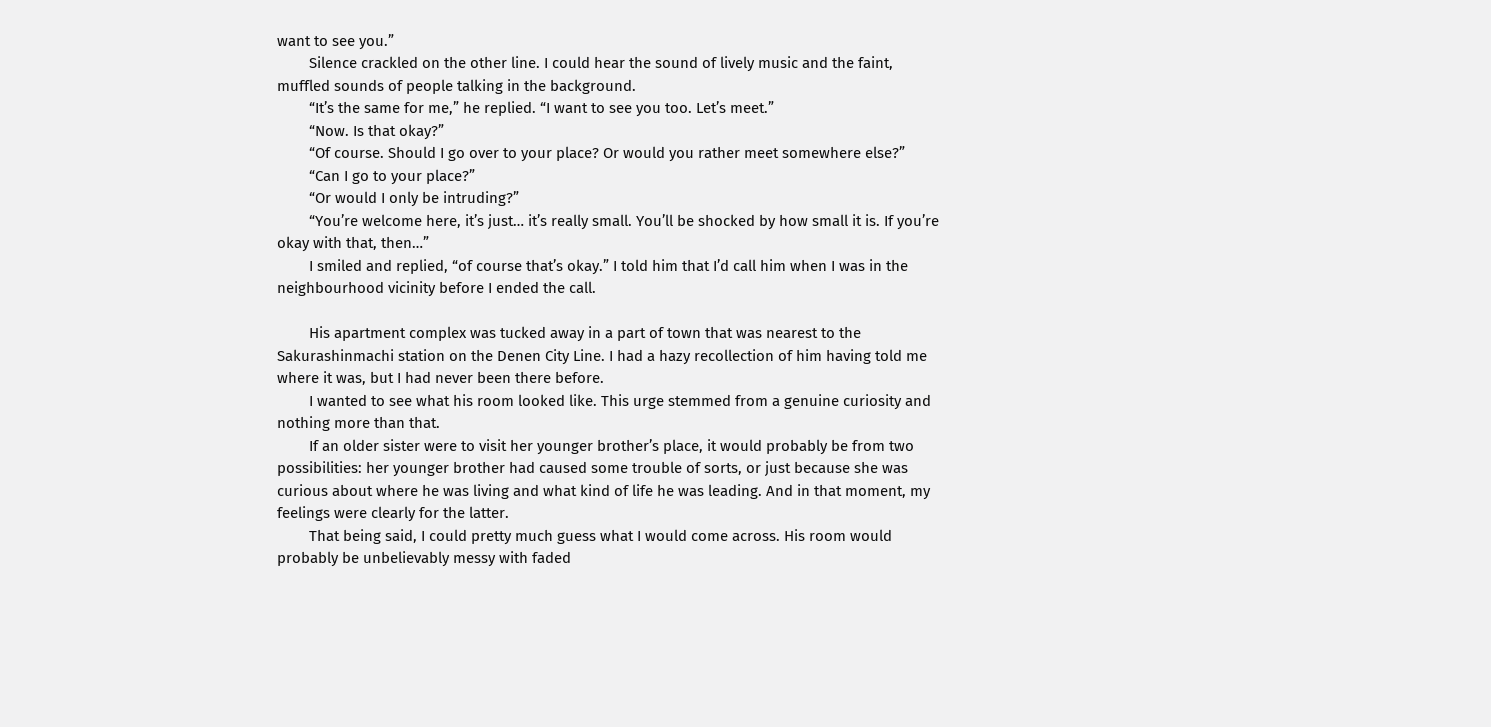want to see you.”
        Silence crackled on the other line. I could hear the sound of lively music and the faint, muffled sounds of people talking in the background.
        “It’s the same for me,” he replied. “I want to see you too. Let’s meet.”
        “Now. Is that okay?”
        “Of course. Should I go over to your place? Or would you rather meet somewhere else?”
        “Can I go to your place?”
        “Or would I only be intruding?”
        “You’re welcome here, it’s just… it’s really small. You’ll be shocked by how small it is. If you’re okay with that, then…”
        I smiled and replied, “of course that’s okay.” I told him that I’d call him when I was in the neighbourhood vicinity before I ended the call.

        His apartment complex was tucked away in a part of town that was nearest to the Sakurashinmachi station on the Denen City Line. I had a hazy recollection of him having told me where it was, but I had never been there before.
        I wanted to see what his room looked like. This urge stemmed from a genuine curiosity and nothing more than that.
        If an older sister were to visit her younger brother’s place, it would probably be from two possibilities: her younger brother had caused some trouble of sorts, or just because she was curious about where he was living and what kind of life he was leading. And in that moment, my feelings were clearly for the latter.
        That being said, I could pretty much guess what I would come across. His room would probably be unbelievably messy with faded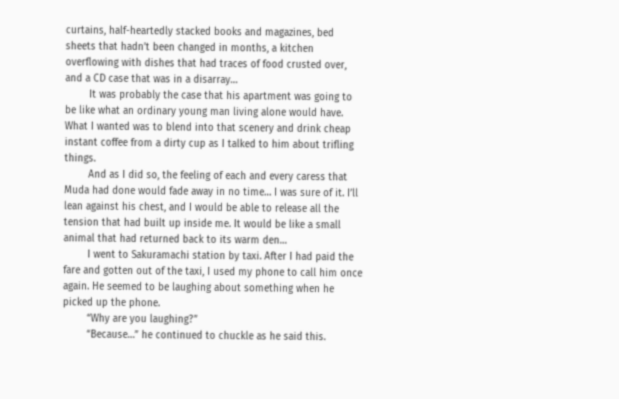curtains, half-heartedly stacked books and magazines, bed sheets that hadn’t been changed in months, a kitchen overflowing with dishes that had traces of food crusted over, and a CD case that was in a disarray…
        It was probably the case that his apartment was going to be like what an ordinary young man living alone would have. What I wanted was to blend into that scenery and drink cheap instant coffee from a dirty cup as I talked to him about trifling things.
        And as I did so, the feeling of each and every caress that Muda had done would fade away in no time… I was sure of it. I’ll lean against his chest, and I would be able to release all the tension that had built up inside me. It would be like a small animal that had returned back to its warm den…
        I went to Sakuramachi station by taxi. After I had paid the fare and gotten out of the taxi, I used my phone to call him once again. He seemed to be laughing about something when he picked up the phone.
        “Why are you laughing?”
        “Because…” he continued to chuckle as he said this.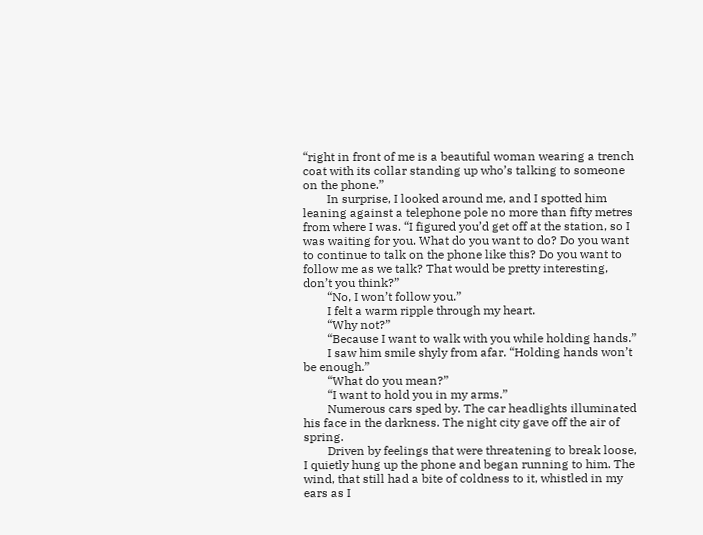“right in front of me is a beautiful woman wearing a trench coat with its collar standing up who’s talking to someone on the phone.”
        In surprise, I looked around me, and I spotted him leaning against a telephone pole no more than fifty metres from where I was. “I figured you’d get off at the station, so I was waiting for you. What do you want to do? Do you want to continue to talk on the phone like this? Do you want to follow me as we talk? That would be pretty interesting, don’t you think?”
        “No, I won’t follow you.”
        I felt a warm ripple through my heart.
        “Why not?”
        “Because I want to walk with you while holding hands.”
        I saw him smile shyly from afar. “Holding hands won’t be enough.”
        “What do you mean?”
        “I want to hold you in my arms.”
        Numerous cars sped by. The car headlights illuminated his face in the darkness. The night city gave off the air of spring.
        Driven by feelings that were threatening to break loose, I quietly hung up the phone and began running to him. The wind, that still had a bite of coldness to it, whistled in my ears as I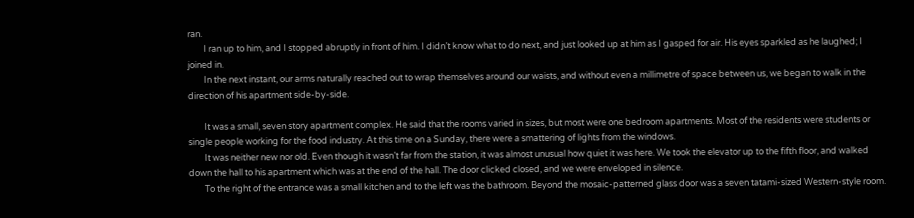ran.
        I ran up to him, and I stopped abruptly in front of him. I didn’t know what to do next, and just looked up at him as I gasped for air. His eyes sparkled as he laughed; I joined in.
        In the next instant, our arms naturally reached out to wrap themselves around our waists, and without even a millimetre of space between us, we began to walk in the direction of his apartment side-by-side.

        It was a small, seven story apartment complex. He said that the rooms varied in sizes, but most were one bedroom apartments. Most of the residents were students or single people working for the food industry. At this time on a Sunday, there were a smattering of lights from the windows.
        It was neither new nor old. Even though it wasn’t far from the station, it was almost unusual how quiet it was here. We took the elevator up to the fifth floor, and walked down the hall to his apartment which was at the end of the hall. The door clicked closed, and we were enveloped in silence.
        To the right of the entrance was a small kitchen and to the left was the bathroom. Beyond the mosaic-patterned glass door was a seven tatami-sized Western-style room.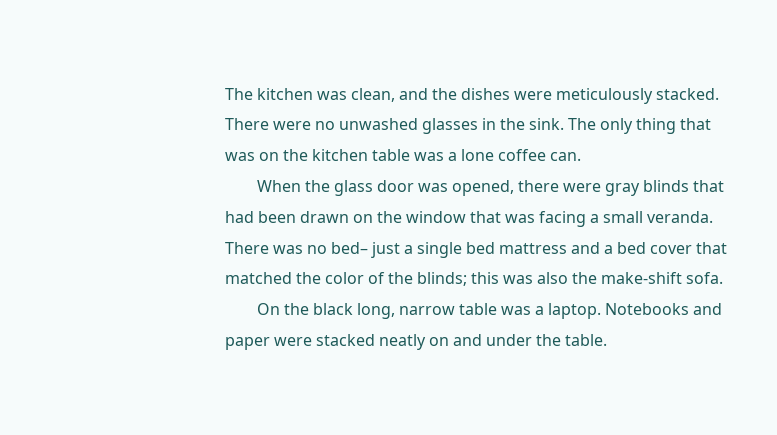The kitchen was clean, and the dishes were meticulously stacked. There were no unwashed glasses in the sink. The only thing that was on the kitchen table was a lone coffee can.
        When the glass door was opened, there were gray blinds that had been drawn on the window that was facing a small veranda. There was no bed– just a single bed mattress and a bed cover that matched the color of the blinds; this was also the make-shift sofa.
        On the black long, narrow table was a laptop. Notebooks and paper were stacked neatly on and under the table.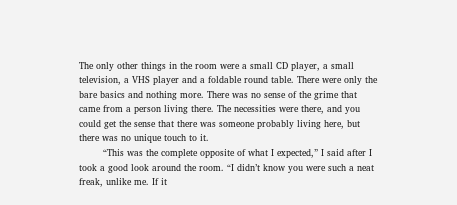The only other things in the room were a small CD player, a small television, a VHS player and a foldable round table. There were only the bare basics and nothing more. There was no sense of the grime that came from a person living there. The necessities were there, and you could get the sense that there was someone probably living here, but there was no unique touch to it.
        “This was the complete opposite of what I expected,” I said after I took a good look around the room. “I didn’t know you were such a neat freak, unlike me. If it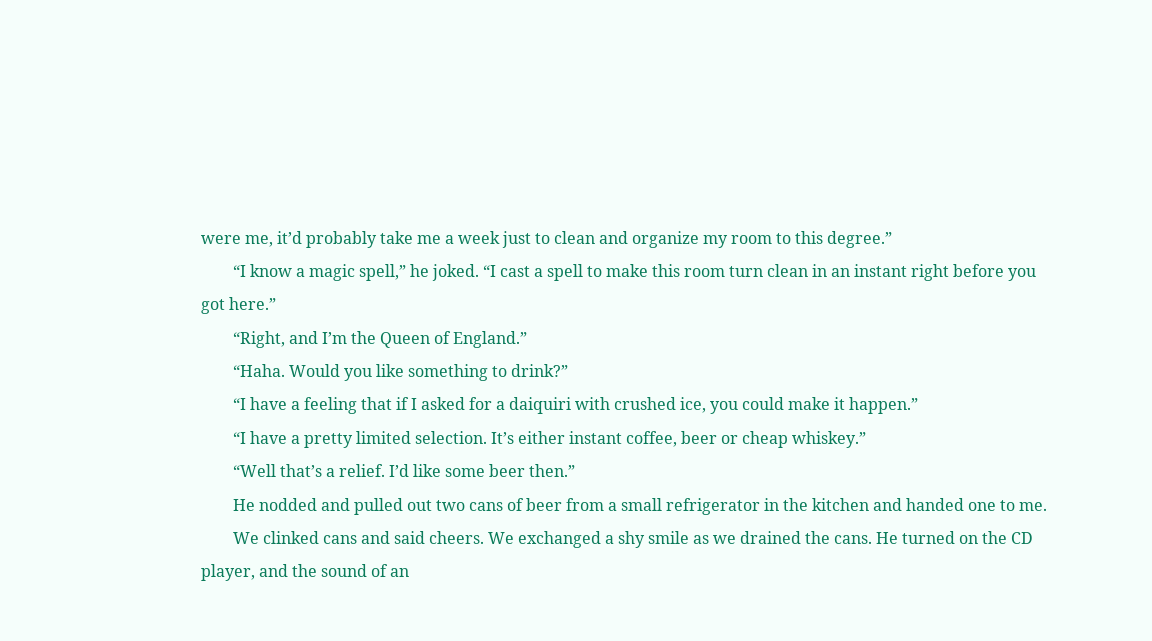were me, it’d probably take me a week just to clean and organize my room to this degree.”
        “I know a magic spell,” he joked. “I cast a spell to make this room turn clean in an instant right before you got here.”
        “Right, and I’m the Queen of England.”
        “Haha. Would you like something to drink?”
        “I have a feeling that if I asked for a daiquiri with crushed ice, you could make it happen.”
        “I have a pretty limited selection. It’s either instant coffee, beer or cheap whiskey.”
        “Well that’s a relief. I’d like some beer then.”
        He nodded and pulled out two cans of beer from a small refrigerator in the kitchen and handed one to me.
        We clinked cans and said cheers. We exchanged a shy smile as we drained the cans. He turned on the CD player, and the sound of an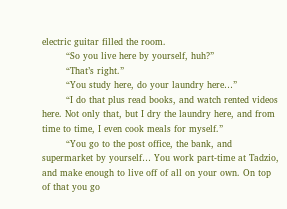electric guitar filled the room.
        “So you live here by yourself, huh?”
        “That’s right.”
        “You study here, do your laundry here…”
        “I do that plus read books, and watch rented videos here. Not only that, but I dry the laundry here, and from time to time, I even cook meals for myself.”
        “You go to the post office, the bank, and supermarket by yourself… You work part-time at Tadzio, and make enough to live off of all on your own. On top of that you go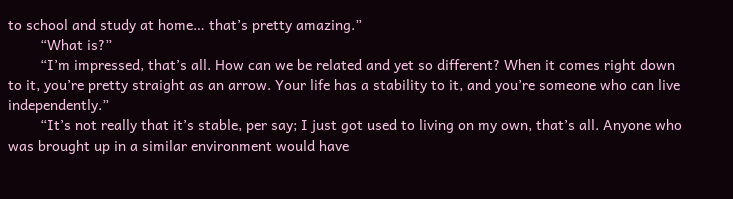to school and study at home… that’s pretty amazing.”
        “What is?”
        “I’m impressed, that’s all. How can we be related and yet so different? When it comes right down to it, you’re pretty straight as an arrow. Your life has a stability to it, and you’re someone who can live independently.”
        “It’s not really that it’s stable, per say; I just got used to living on my own, that’s all. Anyone who was brought up in a similar environment would have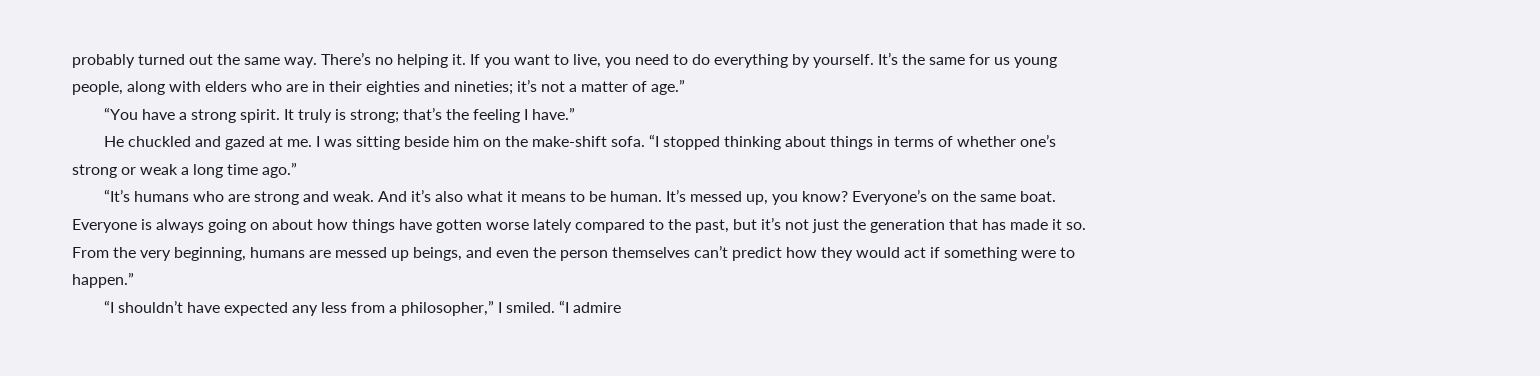probably turned out the same way. There’s no helping it. If you want to live, you need to do everything by yourself. It’s the same for us young people, along with elders who are in their eighties and nineties; it’s not a matter of age.”
        “You have a strong spirit. It truly is strong; that’s the feeling I have.”
        He chuckled and gazed at me. I was sitting beside him on the make-shift sofa. “I stopped thinking about things in terms of whether one’s strong or weak a long time ago.”
        “It’s humans who are strong and weak. And it’s also what it means to be human. It’s messed up, you know? Everyone’s on the same boat. Everyone is always going on about how things have gotten worse lately compared to the past, but it’s not just the generation that has made it so. From the very beginning, humans are messed up beings, and even the person themselves can’t predict how they would act if something were to happen.”
        “I shouldn’t have expected any less from a philosopher,” I smiled. “I admire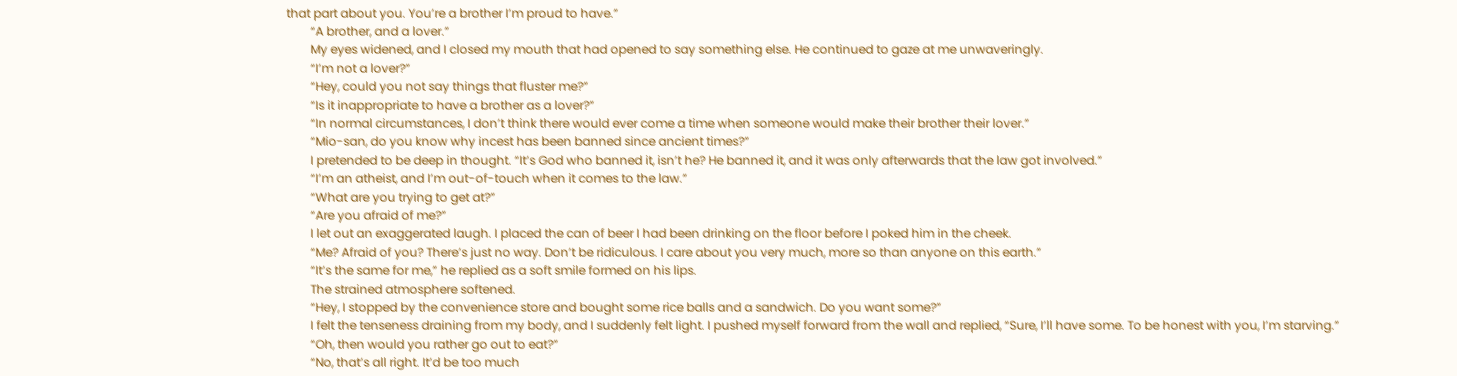that part about you. You’re a brother I’m proud to have.”
        “A brother, and a lover.”
        My eyes widened, and I closed my mouth that had opened to say something else. He continued to gaze at me unwaveringly.
        “I’m not a lover?”
        “Hey, could you not say things that fluster me?”
        “Is it inappropriate to have a brother as a lover?”
        “In normal circumstances, I don’t think there would ever come a time when someone would make their brother their lover.”
        “Mio-san, do you know why incest has been banned since ancient times?”
        I pretended to be deep in thought. “It’s God who banned it, isn’t he? He banned it, and it was only afterwards that the law got involved.”
        “I’m an atheist, and I’m out-of-touch when it comes to the law.”
        “What are you trying to get at?”
        “Are you afraid of me?”
        I let out an exaggerated laugh. I placed the can of beer I had been drinking on the floor before I poked him in the cheek.
        “Me? Afraid of you? There’s just no way. Don’t be ridiculous. I care about you very much, more so than anyone on this earth.”
        “It’s the same for me,” he replied as a soft smile formed on his lips.
        The strained atmosphere softened.
        “Hey, I stopped by the convenience store and bought some rice balls and a sandwich. Do you want some?”
        I felt the tenseness draining from my body, and I suddenly felt light. I pushed myself forward from the wall and replied, “Sure, I’ll have some. To be honest with you, I’m starving.”
        “Oh, then would you rather go out to eat?”
        “No, that’s all right. It’d be too much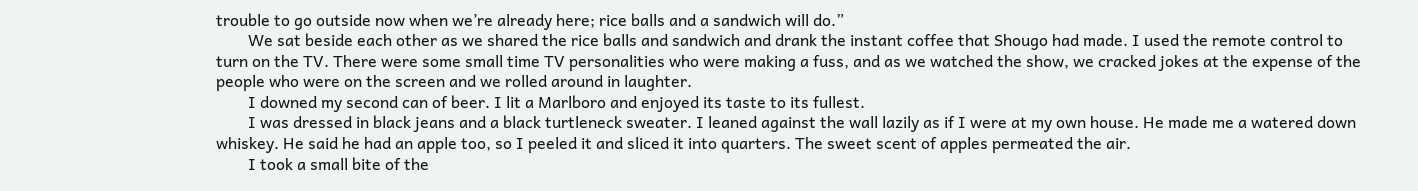trouble to go outside now when we’re already here; rice balls and a sandwich will do.”
        We sat beside each other as we shared the rice balls and sandwich and drank the instant coffee that Shougo had made. I used the remote control to turn on the TV. There were some small time TV personalities who were making a fuss, and as we watched the show, we cracked jokes at the expense of the people who were on the screen and we rolled around in laughter.
        I downed my second can of beer. I lit a Marlboro and enjoyed its taste to its fullest.
        I was dressed in black jeans and a black turtleneck sweater. I leaned against the wall lazily as if I were at my own house. He made me a watered down whiskey. He said he had an apple too, so I peeled it and sliced it into quarters. The sweet scent of apples permeated the air.
        I took a small bite of the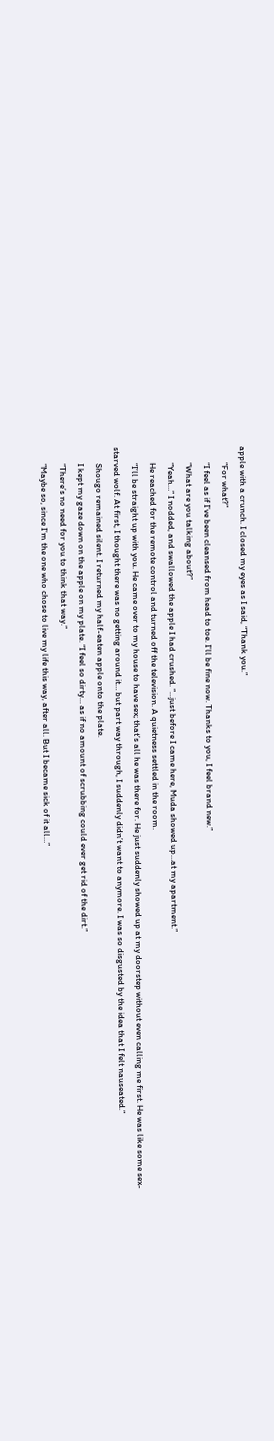apple with a crunch. I closed my eyes as I said, “Thank you.”
        “For what?”
        “I feel as if I’ve been cleansed from head to toe. I’ll be fine now. Thanks to you, I feel brand new.”
        “What are you talking about?”
        “Yeah…” I nodded, and swallowed the apple I had crushed. “…just before I came here, Muda showed up…at my apartment.”
        He reached for the remote control and turned off the television. A quietness settled in the room.
        “I’ll be straight up with you. He came over to my house to have sex; that’s all he was there for. He just suddenly showed up at my doorstep without even calling me first. He was like some sex-starved wolf. At first, I thought there was no getting around it… but part way through, I suddenly didn’t want to anymore. I was so disgusted by the idea that I felt nauseated.”
        Shougo remained silent. I returned my half-eaten apple onto the plate.
        I kept my gaze down on the apple on my plate. “I feel so dirty… as if no amount of scrubbing could ever get rid of the dirt.”
        “There’s no need for you to think that way.”
        “Maybe so, since I’m the one who chose to live my life this way, after all. But I became sick of it all…”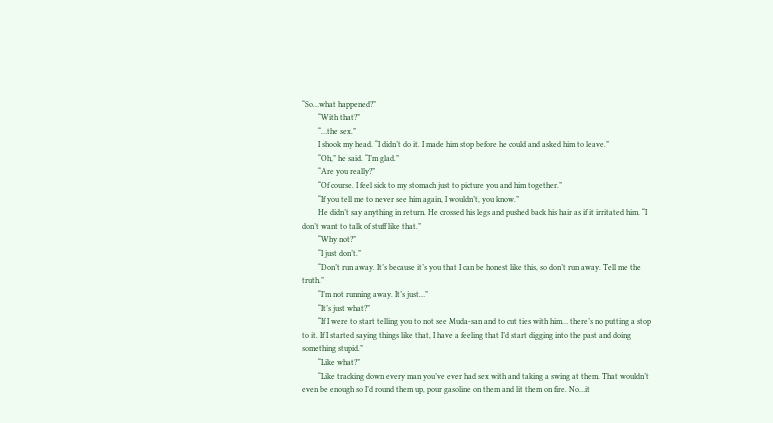“So…what happened?”
        “With that?”
        “…the sex.”
        I shook my head. “I didn’t do it. I made him stop before he could and asked him to leave.”
        “Oh,” he said. “I’m glad.”
        “Are you really?”
        “Of course. I feel sick to my stomach just to picture you and him together.”
        “If you tell me to never see him again, I wouldn’t, you know.”
        He didn’t say anything in return. He crossed his legs and pushed back his hair as if it irritated him. “I don’t want to talk of stuff like that.”
        “Why not?”
        “I just don’t.”
        “Don’t run away. It’s because it’s you that I can be honest like this, so don’t run away. Tell me the truth.”
        “I’m not running away. It’s just…”
        “It’s just what?”
        “If I were to start telling you to not see Muda-san and to cut ties with him… there’s no putting a stop to it. If I started saying things like that, I have a feeling that I’d start digging into the past and doing something stupid.”
        “Like what?”
        “Like tracking down every man you’ve ever had sex with and taking a swing at them. That wouldn’t even be enough so I’d round them up, pour gasoline on them and lit them on fire. No…it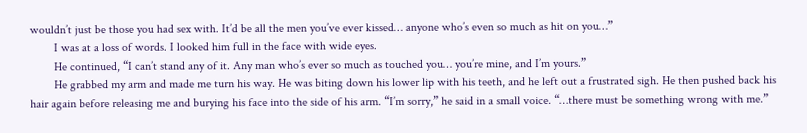wouldn’t just be those you had sex with. It’d be all the men you’ve ever kissed… anyone who’s even so much as hit on you…”
        I was at a loss of words. I looked him full in the face with wide eyes.
        He continued, “I can’t stand any of it. Any man who’s ever so much as touched you… you’re mine, and I’m yours.”
        He grabbed my arm and made me turn his way. He was biting down his lower lip with his teeth, and he left out a frustrated sigh. He then pushed back his hair again before releasing me and burying his face into the side of his arm. “I’m sorry,” he said in a small voice. “…there must be something wrong with me.”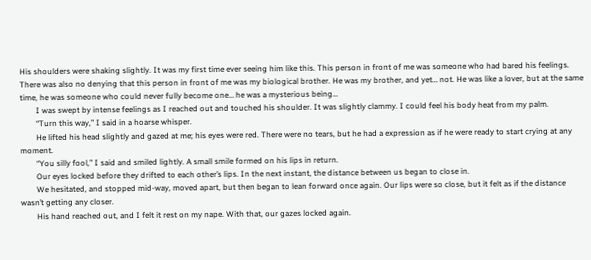His shoulders were shaking slightly. It was my first time ever seeing him like this. This person in front of me was someone who had bared his feelings. There was also no denying that this person in front of me was my biological brother. He was my brother, and yet… not. He was like a lover, but at the same time, he was someone who could never fully become one… he was a mysterious being…
        I was swept by intense feelings as I reached out and touched his shoulder. It was slightly clammy. I could feel his body heat from my palm.
        “Turn this way,” I said in a hoarse whisper.
        He lifted his head slightly and gazed at me; his eyes were red. There were no tears, but he had a expression as if he were ready to start crying at any moment.
        “You silly fool,” I said and smiled lightly. A small smile formed on his lips in return.
        Our eyes locked before they drifted to each other’s lips. In the next instant, the distance between us began to close in.
        We hesitated, and stopped mid-way, moved apart, but then began to lean forward once again. Our lips were so close, but it felt as if the distance wasn’t getting any closer.
        His hand reached out, and I felt it rest on my nape. With that, our gazes locked again.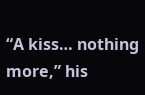“A kiss… nothing more,” his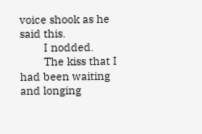voice shook as he said this.
        I nodded.
        The kiss that I had been waiting and longing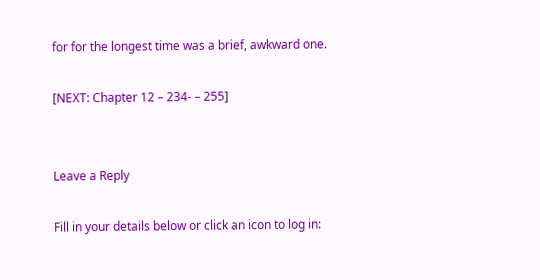for for the longest time was a brief, awkward one.

[NEXT: Chapter 12 – 234- – 255]


Leave a Reply

Fill in your details below or click an icon to log in: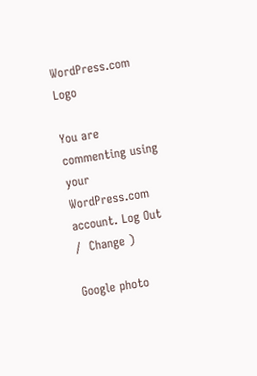WordPress.com Logo

You are commenting using your WordPress.com account. Log Out /  Change )

Google photo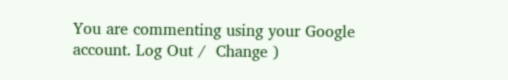You are commenting using your Google account. Log Out /  Change )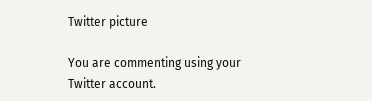Twitter picture

You are commenting using your Twitter account.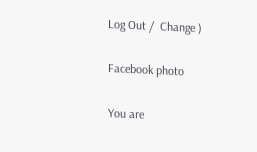Log Out /  Change )

Facebook photo

You are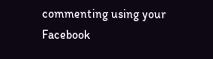commenting using your Facebook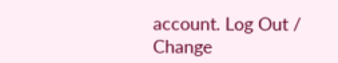account. Log Out /  Change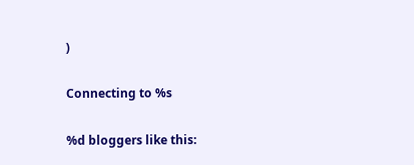)

Connecting to %s

%d bloggers like this: